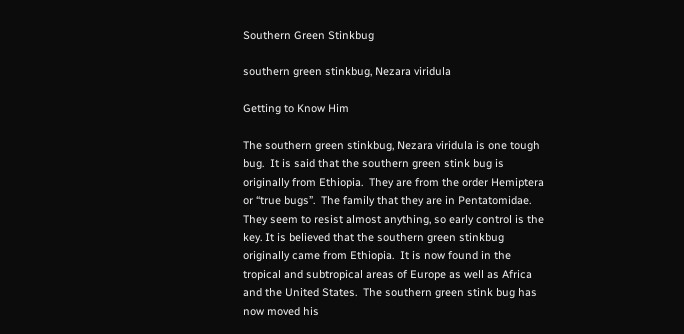Southern Green Stinkbug

southern green stinkbug, Nezara viridula

Getting to Know Him

The southern green stinkbug, Nezara viridula is one tough bug.  It is said that the southern green stink bug is originally from Ethiopia.  They are from the order Hemiptera  or “true bugs”.  The family that they are in Pentatomidae.  They seem to resist almost anything, so early control is the key. It is believed that the southern green stinkbug originally came from Ethiopia.  It is now found in the tropical and subtropical areas of Europe as well as Africa and the United States.  The southern green stink bug has now moved his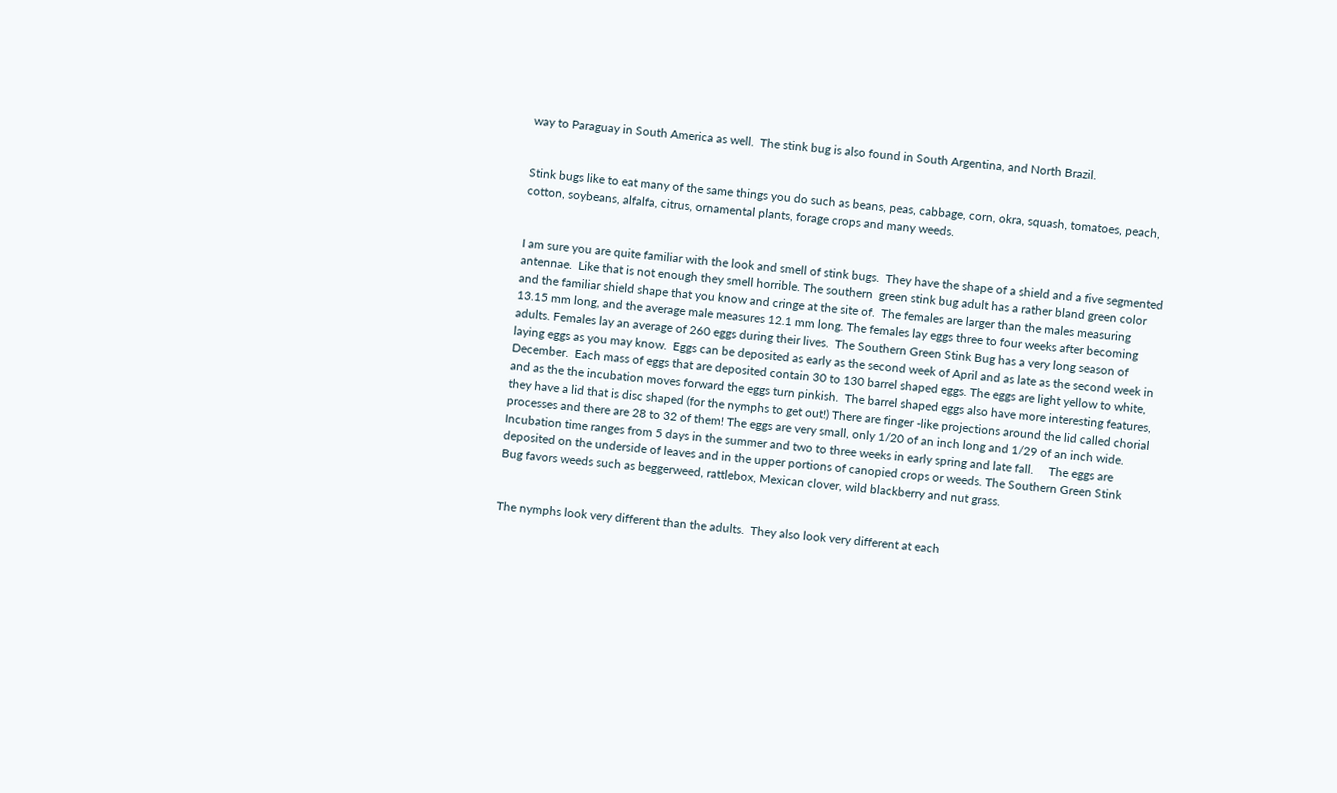way to Paraguay in South America as well.  The stink bug is also found in South Argentina, and North Brazil.


Stink bugs like to eat many of the same things you do such as beans, peas, cabbage, corn, okra, squash, tomatoes, peach, cotton, soybeans, alfalfa, citrus, ornamental plants, forage crops and many weeds.


I am sure you are quite familiar with the look and smell of stink bugs.  They have the shape of a shield and a five segmented antennae.  Like that is not enough they smell horrible. The southern  green stink bug adult has a rather bland green color and the familiar shield shape that you know and cringe at the site of.  The females are larger than the males measuring 13.15 mm long, and the average male measures 12.1 mm long. The females lay eggs three to four weeks after becoming adults. Females lay an average of 260 eggs during their lives.  The Southern Green Stink Bug has a very long season of laying eggs as you may know.  Eggs can be deposited as early as the second week of April and as late as the second week in December.  Each mass of eggs that are deposited contain 30 to 130 barrel shaped eggs. The eggs are light yellow to white, and as the the incubation moves forward the eggs turn pinkish.  The barrel shaped eggs also have more interesting features, they have a lid that is disc shaped (for the nymphs to get out!) There are finger -like projections around the lid called chorial processes and there are 28 to 32 of them! The eggs are very small, only 1/20 of an inch long and 1/29 of an inch wide.  Incubation time ranges from 5 days in the summer and two to three weeks in early spring and late fall.     The eggs are deposited on the underside of leaves and in the upper portions of canopied crops or weeds. The Southern Green Stink Bug favors weeds such as beggerweed, rattlebox, Mexican clover, wild blackberry and nut grass.


The nymphs look very different than the adults.  They also look very different at each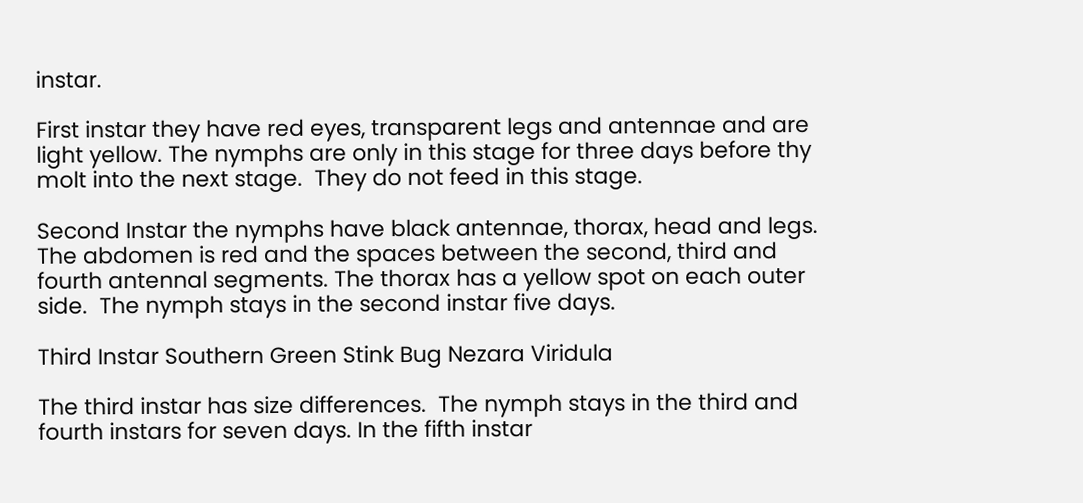instar.

First instar they have red eyes, transparent legs and antennae and are light yellow. The nymphs are only in this stage for three days before thy molt into the next stage.  They do not feed in this stage.

Second Instar the nymphs have black antennae, thorax, head and legs.  The abdomen is red and the spaces between the second, third and fourth antennal segments. The thorax has a yellow spot on each outer side.  The nymph stays in the second instar five days.

Third Instar Southern Green Stink Bug Nezara Viridula

The third instar has size differences.  The nymph stays in the third and fourth instars for seven days. In the fifth instar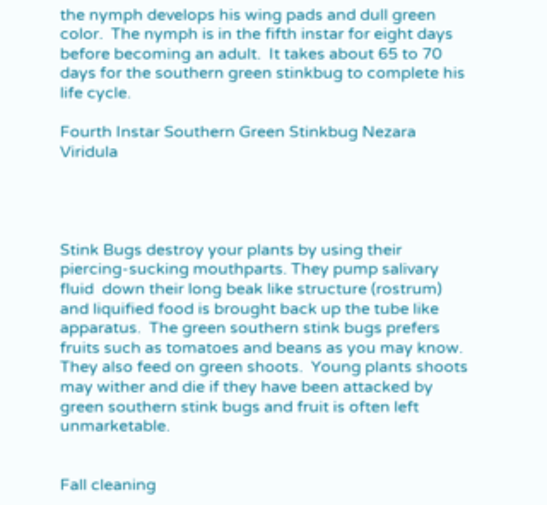the nymph develops his wing pads and dull green color.  The nymph is in the fifth instar for eight days before becoming an adult.  It takes about 65 to 70 days for the southern green stinkbug to complete his life cycle.

Fourth Instar Southern Green Stinkbug Nezara Viridula




Stink Bugs destroy your plants by using their piercing-sucking mouthparts. They pump salivary fluid  down their long beak like structure (rostrum) and liquified food is brought back up the tube like apparatus.  The green southern stink bugs prefers fruits such as tomatoes and beans as you may know.  They also feed on green shoots.  Young plants shoots may wither and die if they have been attacked by green southern stink bugs and fruit is often left unmarketable.


Fall cleaning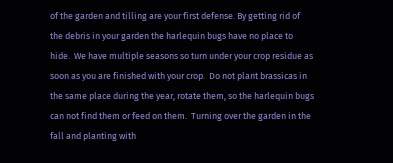of the garden and tilling are your first defense. By getting rid of the debris in your garden the harlequin bugs have no place to hide.  We have multiple seasons so turn under your crop residue as soon as you are finished with your crop.  Do not plant brassicas in the same place during the year, rotate them, so the harlequin bugs can not find them or feed on them.  Turning over the garden in the fall and planting with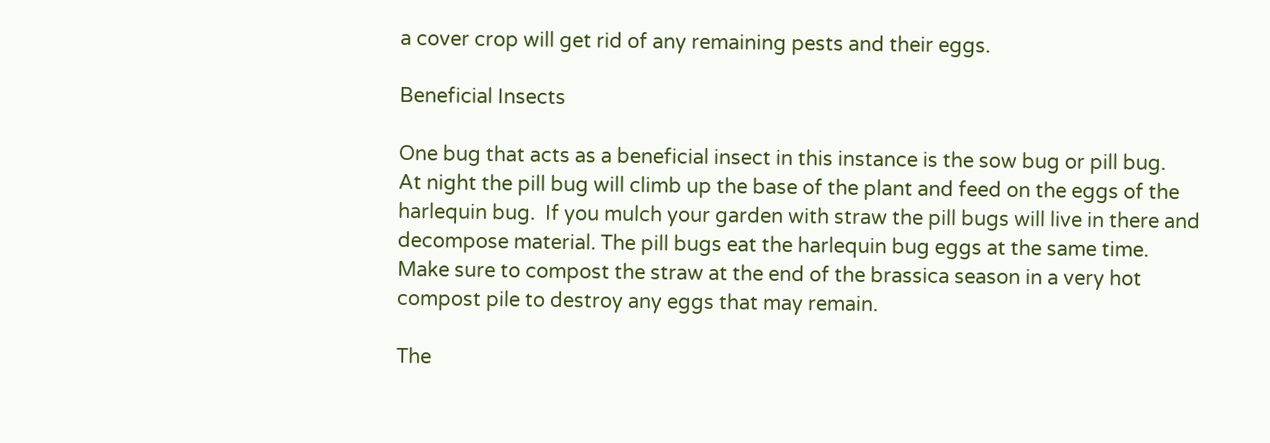a cover crop will get rid of any remaining pests and their eggs.

Beneficial Insects

One bug that acts as a beneficial insect in this instance is the sow bug or pill bug.   At night the pill bug will climb up the base of the plant and feed on the eggs of the harlequin bug.  If you mulch your garden with straw the pill bugs will live in there and decompose material. The pill bugs eat the harlequin bug eggs at the same time.  Make sure to compost the straw at the end of the brassica season in a very hot compost pile to destroy any eggs that may remain.

The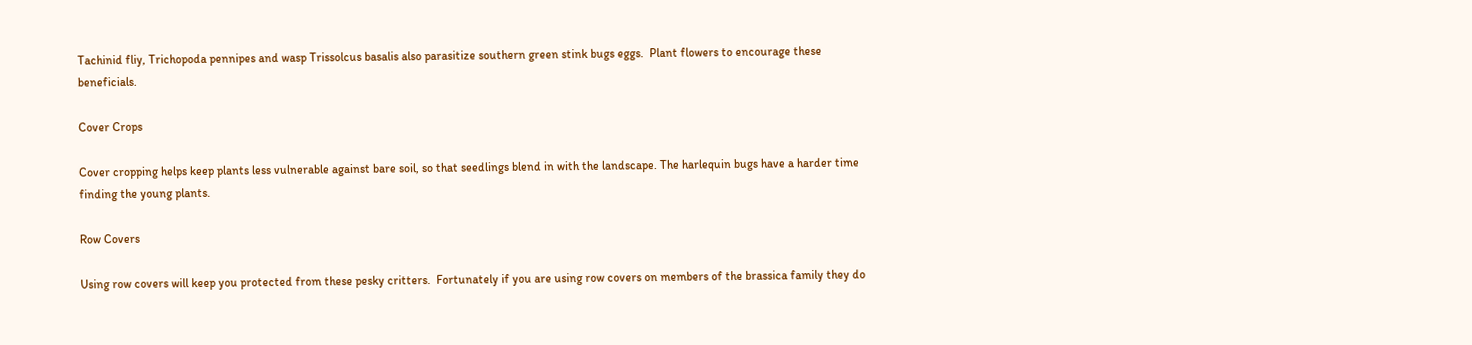Tachinid fliy, Trichopoda pennipes and wasp Trissolcus basalis also parasitize southern green stink bugs eggs.  Plant flowers to encourage these beneficials.

Cover Crops

Cover cropping helps keep plants less vulnerable against bare soil, so that seedlings blend in with the landscape. The harlequin bugs have a harder time finding the young plants.

Row Covers

Using row covers will keep you protected from these pesky critters.  Fortunately if you are using row covers on members of the brassica family they do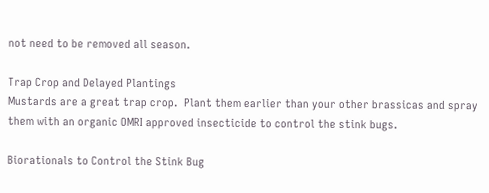not need to be removed all season.

Trap Crop and Delayed Plantings
Mustards are a great trap crop.  Plant them earlier than your other brassicas and spray them with an organic OMRI approved insecticide to control the stink bugs.

Biorationals to Control the Stink Bug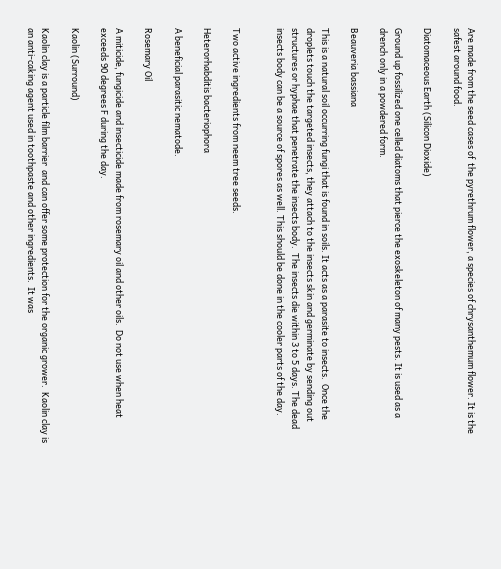Are made from the seed cases of  the pyrethrum flower, a species of chrysanthemum flower. It is the safest around food.

Diatomaceous Earth (Silicon Dioxide)

Ground up fossilized one celled diatoms that pierce the exoskeleton of many pests. It is used as a drench only in a powdered form.

Beauveria bassiana

This is a natural soil occurring fungi that is found in soils. It acts as a parasite to insects.  Once the droplets touch the targeted insects, they attach to the insects skin and germinate by sending out structures or hyphae that penetrate the insects body.  The insects die within 3 to 5 days. The dead insects body can be a source of spores as well. This should be done in the cooler parts of the day.


Two active ingredients from neem tree seeds.

Heterorhabditis bacteriophora

A beneficial parasitic nematode.

Rosemary Oil

A miticide, fungicide and insecticide made from rosemary oil and other oils.  Do not use when heat exceeds 90 degrees F during the day.

Kaolin (Surround)

Kaolin clay is a particle film barrier  and can offer some protection for the organic grower.  Kaolin clay is an anti-caking agent used in toothpaste and other ingredients.  It was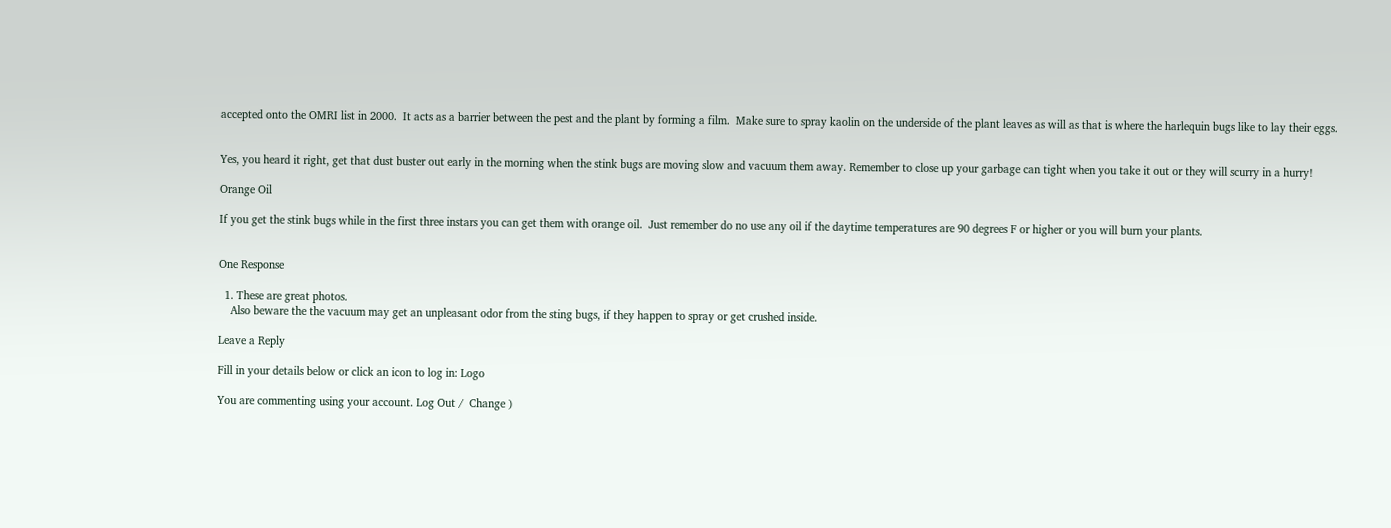accepted onto the OMRI list in 2000.  It acts as a barrier between the pest and the plant by forming a film.  Make sure to spray kaolin on the underside of the plant leaves as will as that is where the harlequin bugs like to lay their eggs.


Yes, you heard it right, get that dust buster out early in the morning when the stink bugs are moving slow and vacuum them away. Remember to close up your garbage can tight when you take it out or they will scurry in a hurry!

Orange Oil

If you get the stink bugs while in the first three instars you can get them with orange oil.  Just remember do no use any oil if the daytime temperatures are 90 degrees F or higher or you will burn your plants.


One Response

  1. These are great photos.
    Also beware the the vacuum may get an unpleasant odor from the sting bugs, if they happen to spray or get crushed inside.

Leave a Reply

Fill in your details below or click an icon to log in: Logo

You are commenting using your account. Log Out /  Change )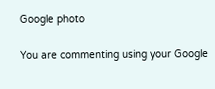Google photo

You are commenting using your Google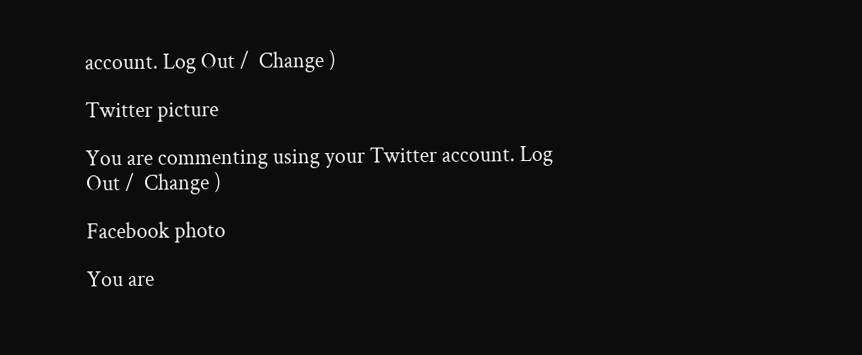account. Log Out /  Change )

Twitter picture

You are commenting using your Twitter account. Log Out /  Change )

Facebook photo

You are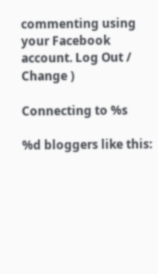commenting using your Facebook account. Log Out /  Change )

Connecting to %s

%d bloggers like this: